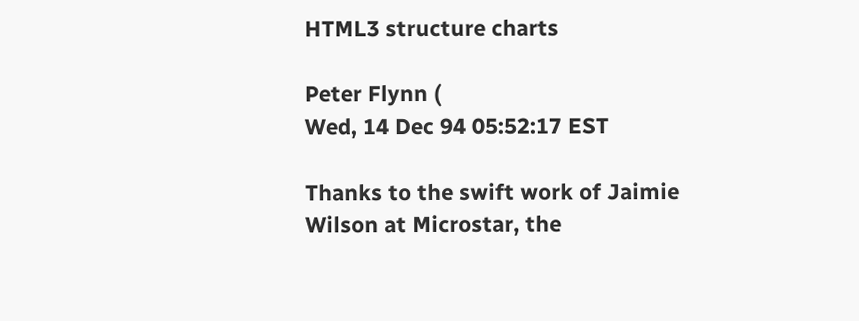HTML3 structure charts

Peter Flynn (
Wed, 14 Dec 94 05:52:17 EST

Thanks to the swift work of Jaimie Wilson at Microstar, the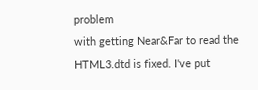problem
with getting Near&Far to read the HTML3.dtd is fixed. I've put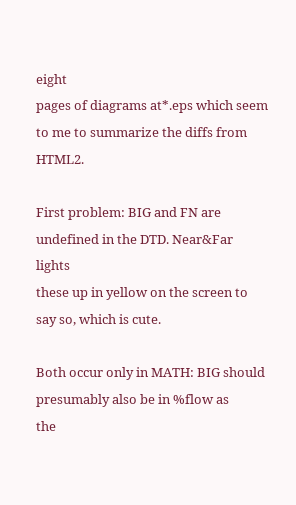eight
pages of diagrams at*.eps which seem
to me to summarize the diffs from HTML2.

First problem: BIG and FN are undefined in the DTD. Near&Far lights
these up in yellow on the screen to say so, which is cute.

Both occur only in MATH: BIG should presumably also be in %flow as
the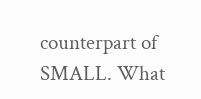counterpart of SMALL. What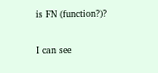is FN (function?)?

I can see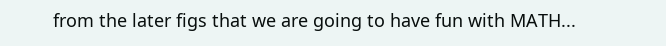from the later figs that we are going to have fun with MATH...